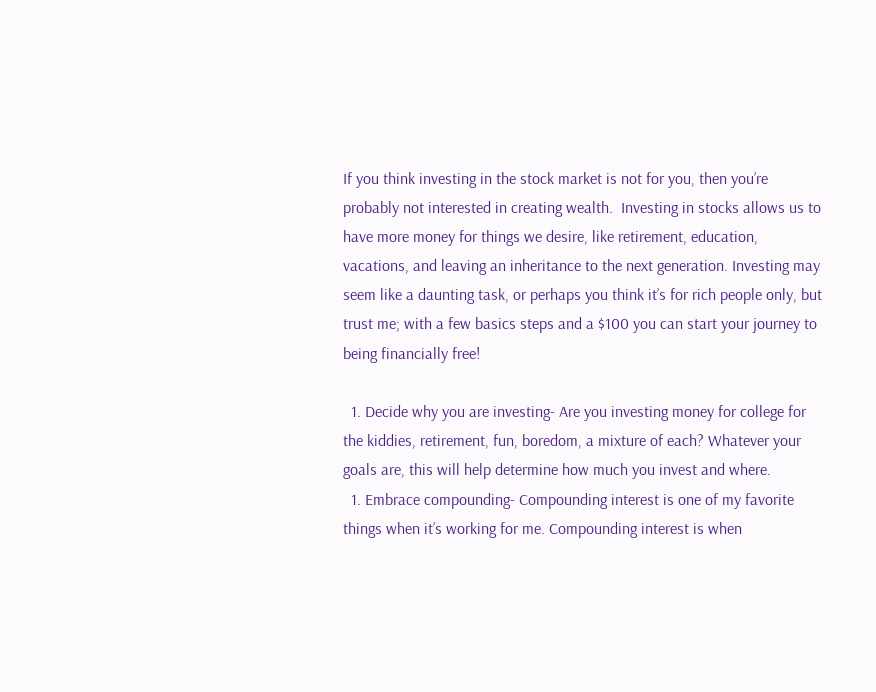If you think investing in the stock market is not for you, then you’re probably not interested in creating wealth.  Investing in stocks allows us to have more money for things we desire, like retirement, education, vacations, and leaving an inheritance to the next generation. Investing may seem like a daunting task, or perhaps you think it’s for rich people only, but trust me; with a few basics steps and a $100 you can start your journey to being financially free!

  1. Decide why you are investing- Are you investing money for college for the kiddies, retirement, fun, boredom, a mixture of each? Whatever your goals are, this will help determine how much you invest and where.
  1. Embrace compounding- Compounding interest is one of my favorite things when it’s working for me. Compounding interest is when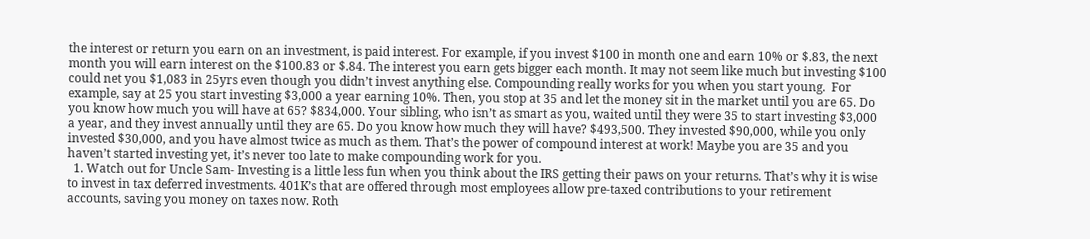the interest or return you earn on an investment, is paid interest. For example, if you invest $100 in month one and earn 10% or $.83, the next month you will earn interest on the $100.83 or $.84. The interest you earn gets bigger each month. It may not seem like much but investing $100 could net you $1,083 in 25yrs even though you didn’t invest anything else. Compounding really works for you when you start young.  For example, say at 25 you start investing $3,000 a year earning 10%. Then, you stop at 35 and let the money sit in the market until you are 65. Do you know how much you will have at 65? $834,000. Your sibling, who isn’t as smart as you, waited until they were 35 to start investing $3,000 a year, and they invest annually until they are 65. Do you know how much they will have? $493,500. They invested $90,000, while you only invested $30,000, and you have almost twice as much as them. That’s the power of compound interest at work! Maybe you are 35 and you haven’t started investing yet, it’s never too late to make compounding work for you.
  1. Watch out for Uncle Sam- Investing is a little less fun when you think about the IRS getting their paws on your returns. That’s why it is wise to invest in tax deferred investments. 401K’s that are offered through most employees allow pre-taxed contributions to your retirement accounts, saving you money on taxes now. Roth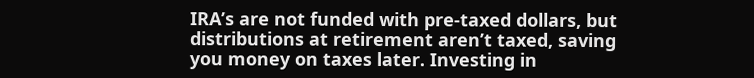IRA’s are not funded with pre-taxed dollars, but distributions at retirement aren’t taxed, saving you money on taxes later. Investing in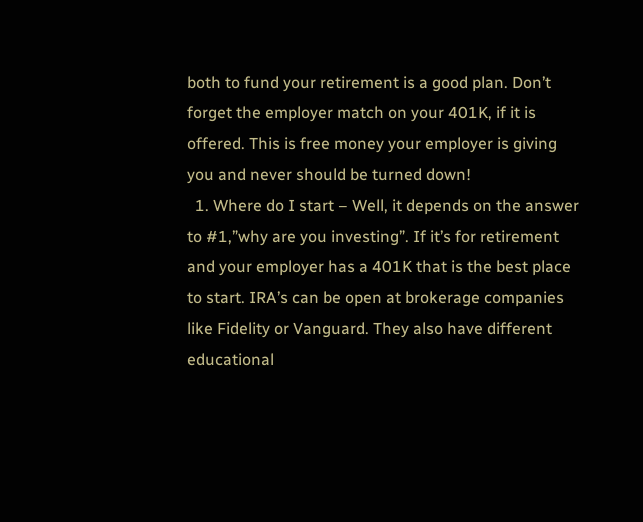both to fund your retirement is a good plan. Don’t forget the employer match on your 401K, if it is offered. This is free money your employer is giving you and never should be turned down!
  1. Where do I start – Well, it depends on the answer to #1,”why are you investing”. If it’s for retirement and your employer has a 401K that is the best place to start. IRA’s can be open at brokerage companies like Fidelity or Vanguard. They also have different educational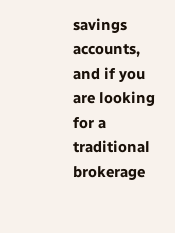savings accounts, and if you are looking for a traditional brokerage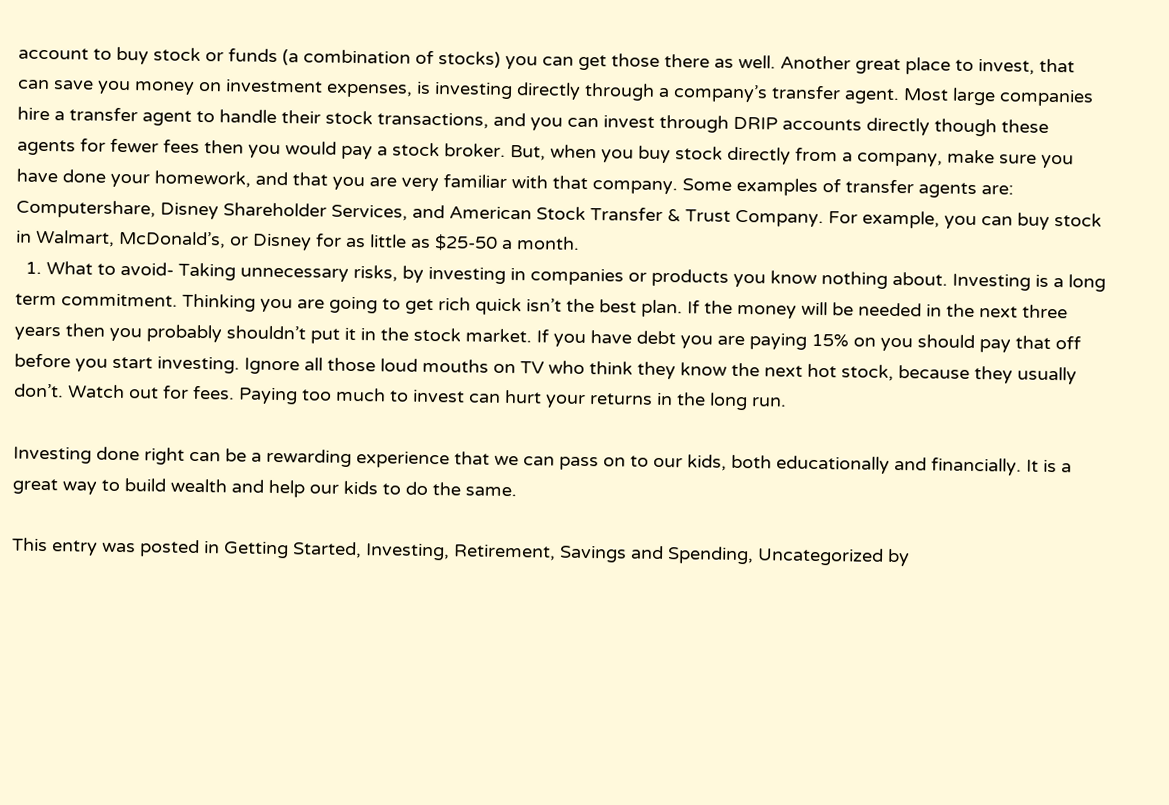account to buy stock or funds (a combination of stocks) you can get those there as well. Another great place to invest, that can save you money on investment expenses, is investing directly through a company’s transfer agent. Most large companies hire a transfer agent to handle their stock transactions, and you can invest through DRIP accounts directly though these agents for fewer fees then you would pay a stock broker. But, when you buy stock directly from a company, make sure you have done your homework, and that you are very familiar with that company. Some examples of transfer agents are: Computershare, Disney Shareholder Services, and American Stock Transfer & Trust Company. For example, you can buy stock in Walmart, McDonald’s, or Disney for as little as $25-50 a month.
  1. What to avoid- Taking unnecessary risks, by investing in companies or products you know nothing about. Investing is a long term commitment. Thinking you are going to get rich quick isn’t the best plan. If the money will be needed in the next three years then you probably shouldn’t put it in the stock market. If you have debt you are paying 15% on you should pay that off before you start investing. Ignore all those loud mouths on TV who think they know the next hot stock, because they usually don’t. Watch out for fees. Paying too much to invest can hurt your returns in the long run.

Investing done right can be a rewarding experience that we can pass on to our kids, both educationally and financially. It is a great way to build wealth and help our kids to do the same.

This entry was posted in Getting Started, Investing, Retirement, Savings and Spending, Uncategorized by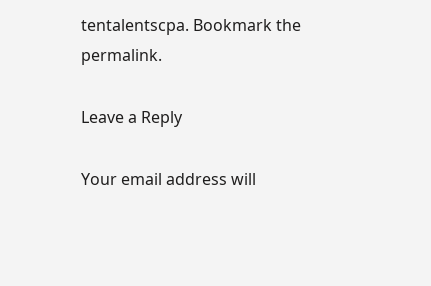tentalentscpa. Bookmark the permalink.

Leave a Reply

Your email address will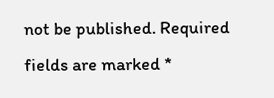not be published. Required fields are marked *